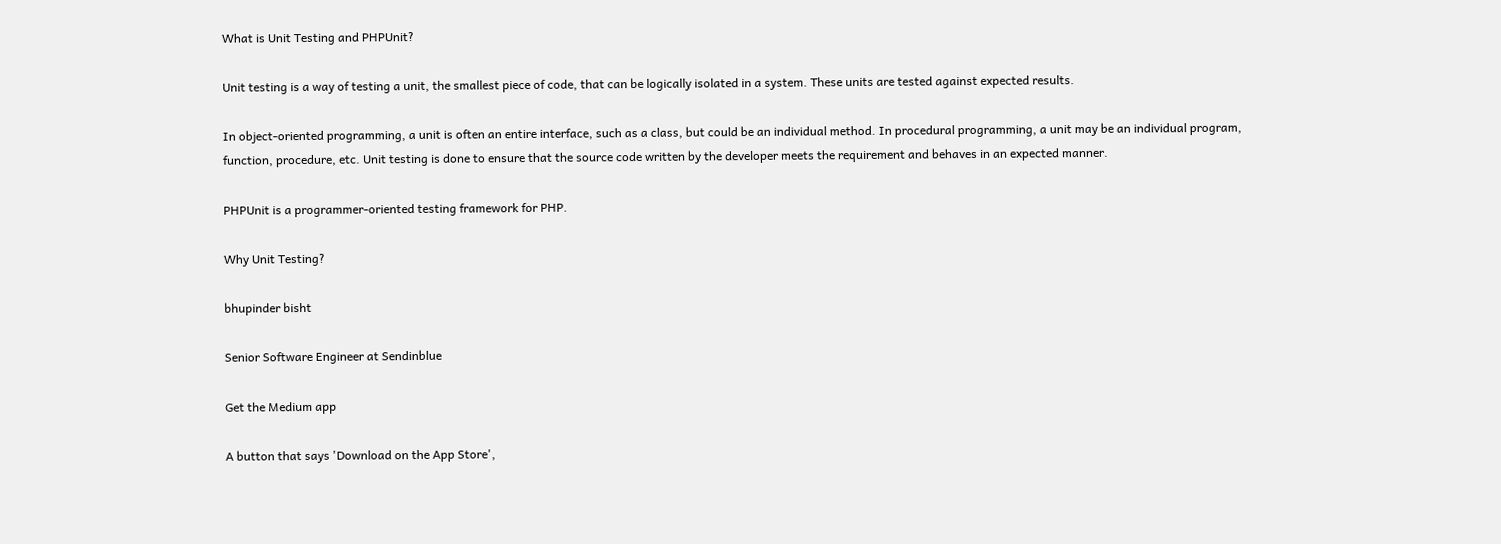What is Unit Testing and PHPUnit?

Unit testing is a way of testing a unit, the smallest piece of code, that can be logically isolated in a system. These units are tested against expected results.

In object-oriented programming, a unit is often an entire interface, such as a class, but could be an individual method. In procedural programming, a unit may be an individual program, function, procedure, etc. Unit testing is done to ensure that the source code written by the developer meets the requirement and behaves in an expected manner.

PHPUnit is a programmer-oriented testing framework for PHP.

Why Unit Testing?

bhupinder bisht

Senior Software Engineer at Sendinblue

Get the Medium app

A button that says 'Download on the App Store',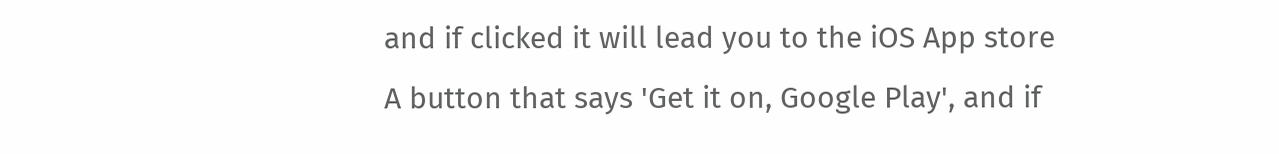and if clicked it will lead you to the iOS App store
A button that says 'Get it on, Google Play', and if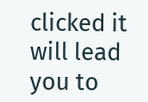clicked it will lead you to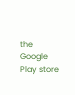the Google Play store